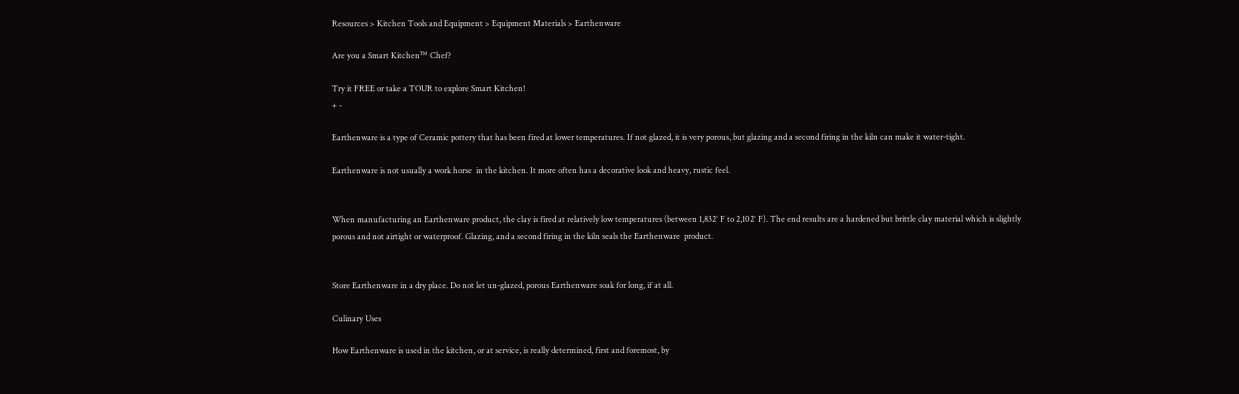Resources > Kitchen Tools and Equipment > Equipment Materials > Earthenware

Are you a Smart Kitchen™ Chef?

Try it FREE or take a TOUR to explore Smart Kitchen!
+ -

Earthenware is a type of Ceramic pottery that has been fired at lower temperatures. If not glazed, it is very porous, but glazing and a second firing in the kiln can make it water-tight.

Earthenware is not usually a work horse  in the kitchen. It more often has a decorative look and heavy, rustic feel.


When manufacturing an Earthenware product, the clay is fired at relatively low temperatures (between 1,832˚ F to 2,102˚ F). The end results are a hardened but brittle clay material which is slightly porous and not airtight or waterproof. Glazing, and a second firing in the kiln seals the Earthenware  product.


Store Earthenware in a dry place. Do not let un-glazed, porous Earthenware soak for long, if at all.

Culinary Uses

How Earthenware is used in the kitchen, or at service, is really determined, first and foremost, by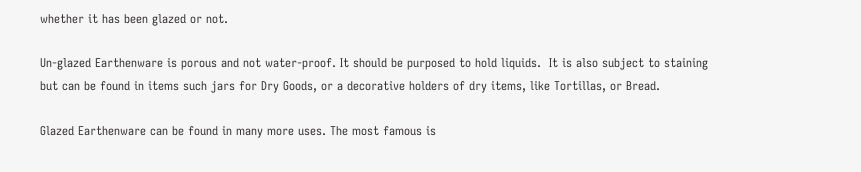whether it has been glazed or not.

Un-glazed Earthenware is porous and not water-proof. It should be purposed to hold liquids.  It is also subject to staining but can be found in items such jars for Dry Goods, or a decorative holders of dry items, like Tortillas, or Bread.

Glazed Earthenware can be found in many more uses. The most famous is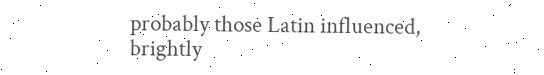probably those Latin influenced, brightly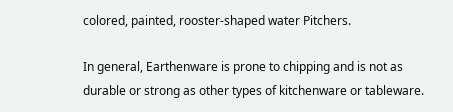colored, painted, rooster-shaped water Pitchers.

In general, Earthenware is prone to chipping and is not as durable or strong as other types of kitchenware or tableware.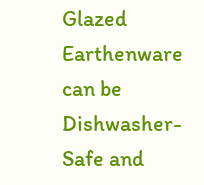Glazed Earthenware can be Dishwasher-Safe and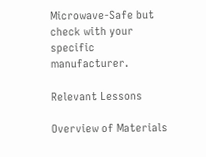Microwave-Safe but check with your specific manufacturer.

Relevant Lessons

Overview of Materials